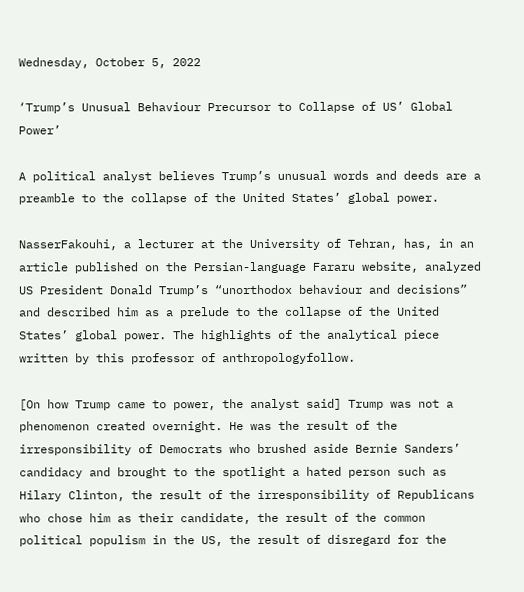Wednesday, October 5, 2022

‘Trump’s Unusual Behaviour Precursor to Collapse of US’ Global Power’

A political analyst believes Trump’s unusual words and deeds are a preamble to the collapse of the United States’ global power.

NasserFakouhi, a lecturer at the University of Tehran, has, in an article published on the Persian-language Fararu website, analyzed US President Donald Trump’s “unorthodox behaviour and decisions” and described him as a prelude to the collapse of the United States’ global power. The highlights of the analytical piece written by this professor of anthropologyfollow.

[On how Trump came to power, the analyst said] Trump was not a phenomenon created overnight. He was the result of the irresponsibility of Democrats who brushed aside Bernie Sanders’ candidacy and brought to the spotlight a hated person such as Hilary Clinton, the result of the irresponsibility of Republicans who chose him as their candidate, the result of the common political populism in the US, the result of disregard for the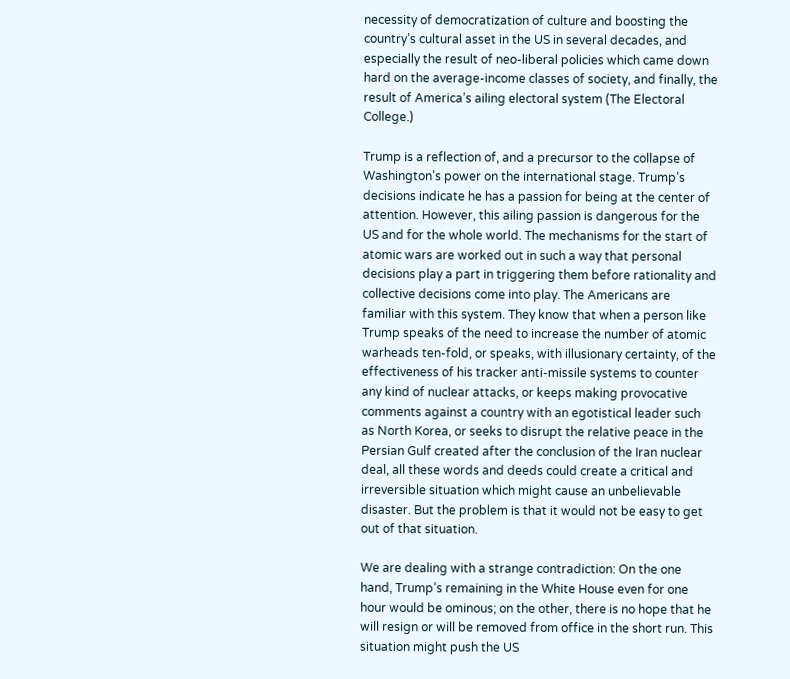necessity of democratization of culture and boosting the country’s cultural asset in the US in several decades, and especially the result of neo-liberal policies which came down hard on the average-income classes of society, and finally, the result of America’s ailing electoral system (The Electoral College.)

Trump is a reflection of, and a precursor to the collapse of Washington’s power on the international stage. Trump’s decisions indicate he has a passion for being at the center of attention. However, this ailing passion is dangerous for the US and for the whole world. The mechanisms for the start of atomic wars are worked out in such a way that personal decisions play a part in triggering them before rationality and collective decisions come into play. The Americans are familiar with this system. They know that when a person like Trump speaks of the need to increase the number of atomic warheads ten-fold, or speaks, with illusionary certainty, of the effectiveness of his tracker anti-missile systems to counter any kind of nuclear attacks, or keeps making provocative comments against a country with an egotistical leader such as North Korea, or seeks to disrupt the relative peace in the Persian Gulf created after the conclusion of the Iran nuclear deal, all these words and deeds could create a critical and irreversible situation which might cause an unbelievable disaster. But the problem is that it would not be easy to get out of that situation.

We are dealing with a strange contradiction: On the one hand, Trump’s remaining in the White House even for one hour would be ominous; on the other, there is no hope that he will resign or will be removed from office in the short run. This situation might push the US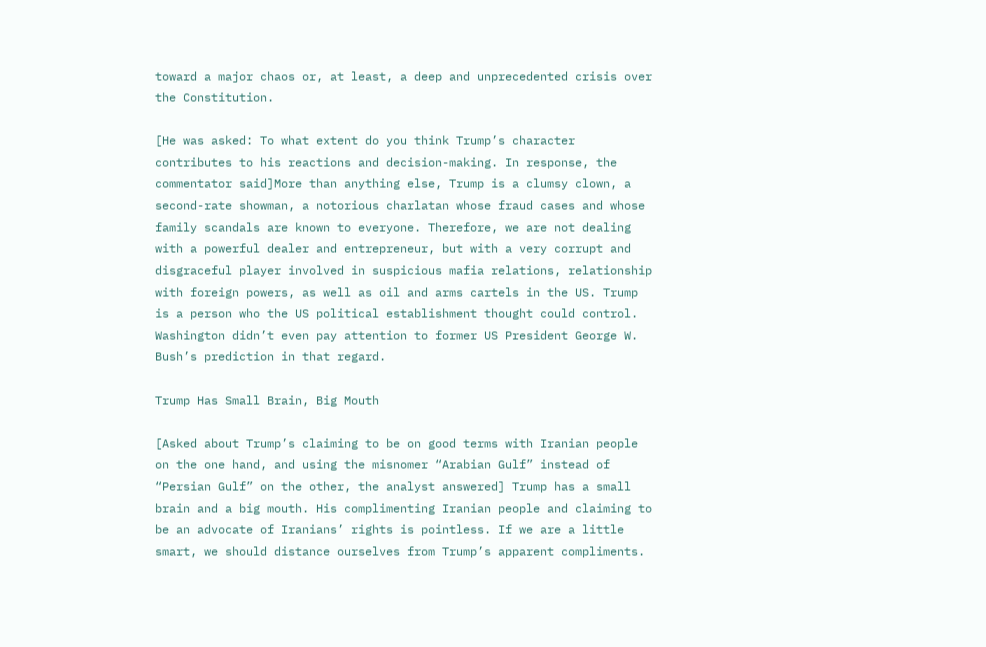toward a major chaos or, at least, a deep and unprecedented crisis over the Constitution.

[He was asked: To what extent do you think Trump’s character contributes to his reactions and decision-making. In response, the commentator said]More than anything else, Trump is a clumsy clown, a second-rate showman, a notorious charlatan whose fraud cases and whose family scandals are known to everyone. Therefore, we are not dealing with a powerful dealer and entrepreneur, but with a very corrupt and disgraceful player involved in suspicious mafia relations, relationship with foreign powers, as well as oil and arms cartels in the US. Trump is a person who the US political establishment thought could control. Washington didn’t even pay attention to former US President George W. Bush’s prediction in that regard.

Trump Has Small Brain, Big Mouth

[Asked about Trump’s claiming to be on good terms with Iranian people on the one hand, and using the misnomer “Arabian Gulf” instead of “Persian Gulf” on the other, the analyst answered] Trump has a small brain and a big mouth. His complimenting Iranian people and claiming to be an advocate of Iranians’ rights is pointless. If we are a little smart, we should distance ourselves from Trump’s apparent compliments.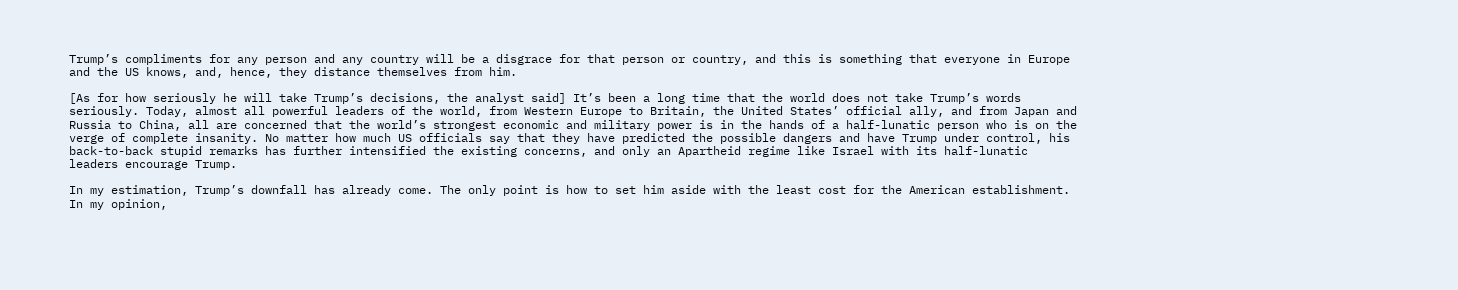Trump’s compliments for any person and any country will be a disgrace for that person or country, and this is something that everyone in Europe and the US knows, and, hence, they distance themselves from him.

[As for how seriously he will take Trump’s decisions, the analyst said] It’s been a long time that the world does not take Trump’s words seriously. Today, almost all powerful leaders of the world, from Western Europe to Britain, the United States’ official ally, and from Japan and Russia to China, all are concerned that the world’s strongest economic and military power is in the hands of a half-lunatic person who is on the verge of complete insanity. No matter how much US officials say that they have predicted the possible dangers and have Trump under control, his back-to-back stupid remarks has further intensified the existing concerns, and only an Apartheid regime like Israel with its half-lunatic leaders encourage Trump.

In my estimation, Trump’s downfall has already come. The only point is how to set him aside with the least cost for the American establishment. In my opinion,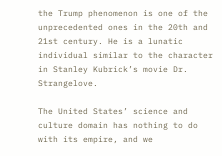the Trump phenomenon is one of the unprecedented ones in the 20th and 21st century. He is a lunatic individual similar to the character in Stanley Kubrick’s movie Dr. Strangelove.

The United States’ science and culture domain has nothing to do with its empire, and we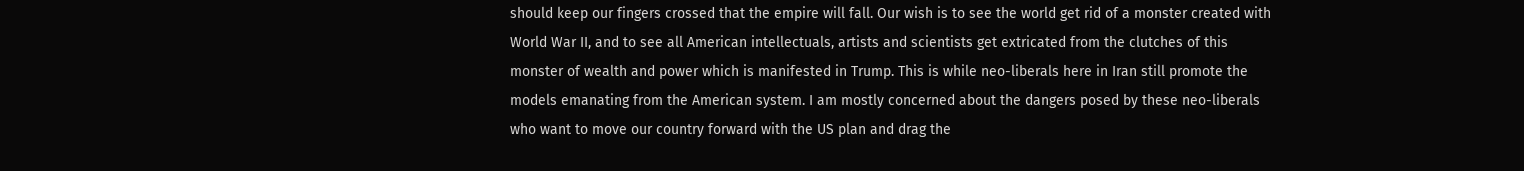should keep our fingers crossed that the empire will fall. Our wish is to see the world get rid of a monster created with World War II, and to see all American intellectuals, artists and scientists get extricated from the clutches of this monster of wealth and power which is manifested in Trump. This is while neo-liberals here in Iran still promote the models emanating from the American system. I am mostly concerned about the dangers posed by these neo-liberals who want to move our country forward with the US plan and drag the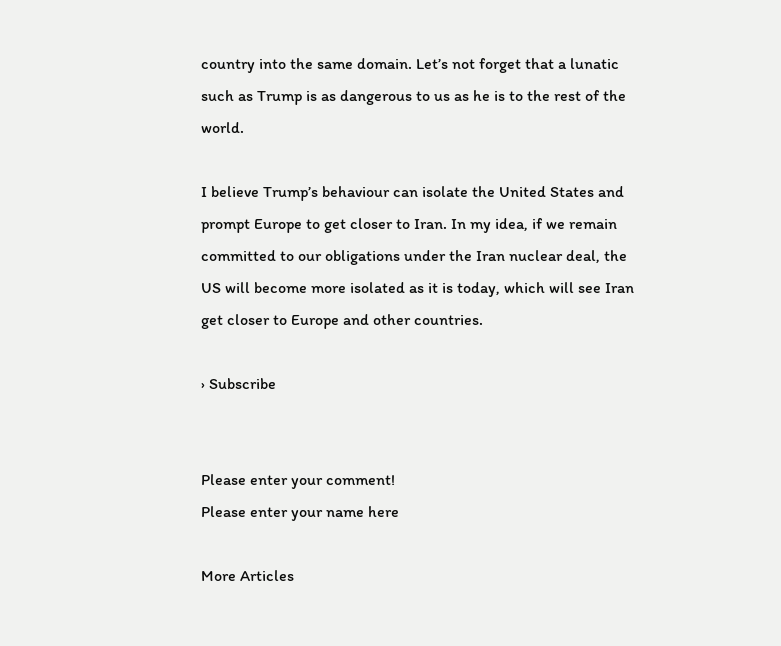country into the same domain. Let’s not forget that a lunatic such as Trump is as dangerous to us as he is to the rest of the world.

I believe Trump’s behaviour can isolate the United States and prompt Europe to get closer to Iran. In my idea, if we remain committed to our obligations under the Iran nuclear deal, the US will become more isolated as it is today, which will see Iran get closer to Europe and other countries.

› Subscribe


Please enter your comment!
Please enter your name here

More Articles